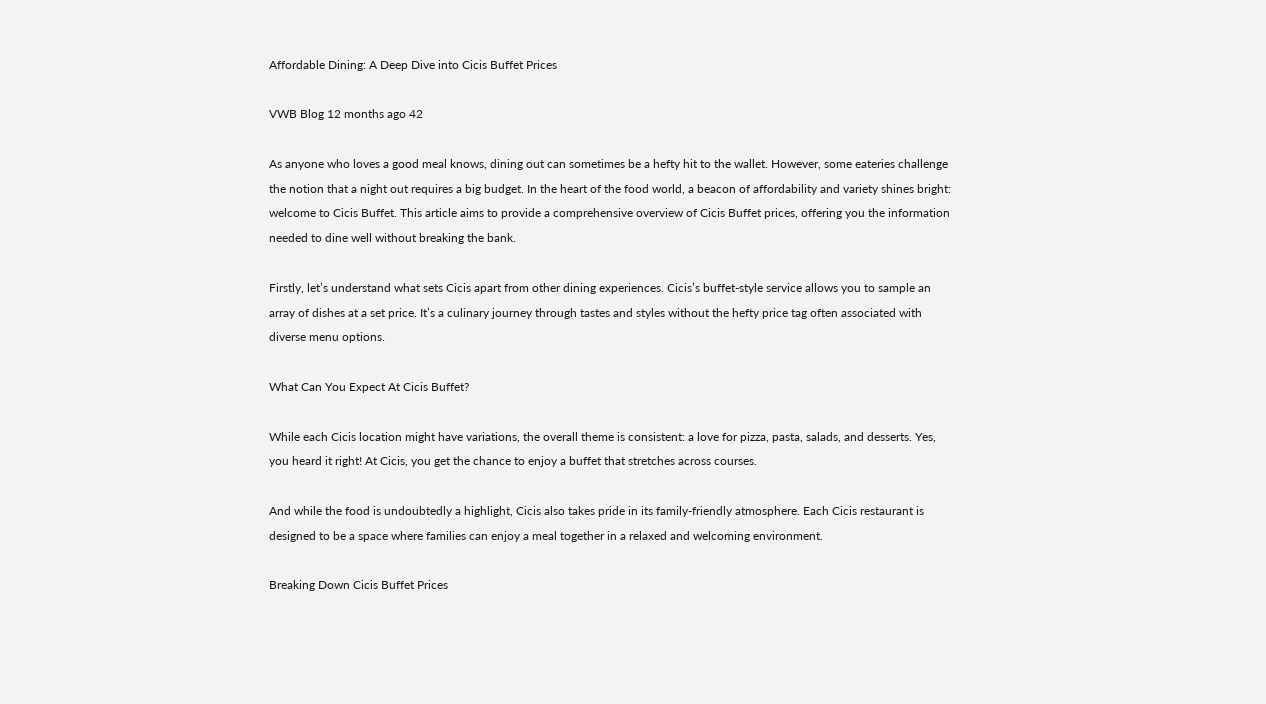Affordable Dining: A Deep Dive into Cicis Buffet Prices

VWB Blog 12 months ago 42

As anyone who loves a good meal knows, dining out can sometimes be a hefty hit to the wallet. However, some eateries challenge the notion that a night out requires a big budget. In the heart of the food world, a beacon of affordability and variety shines bright: welcome to Cicis Buffet. This article aims to provide a comprehensive overview of Cicis Buffet prices, offering you the information needed to dine well without breaking the bank.

Firstly, let’s understand what sets Cicis apart from other dining experiences. Cicis’s buffet-style service allows you to sample an array of dishes at a set price. It’s a culinary journey through tastes and styles without the hefty price tag often associated with diverse menu options.

What Can You Expect At Cicis Buffet?

While each Cicis location might have variations, the overall theme is consistent: a love for pizza, pasta, salads, and desserts. Yes, you heard it right! At Cicis, you get the chance to enjoy a buffet that stretches across courses.

And while the food is undoubtedly a highlight, Cicis also takes pride in its family-friendly atmosphere. Each Cicis restaurant is designed to be a space where families can enjoy a meal together in a relaxed and welcoming environment.

Breaking Down Cicis Buffet Prices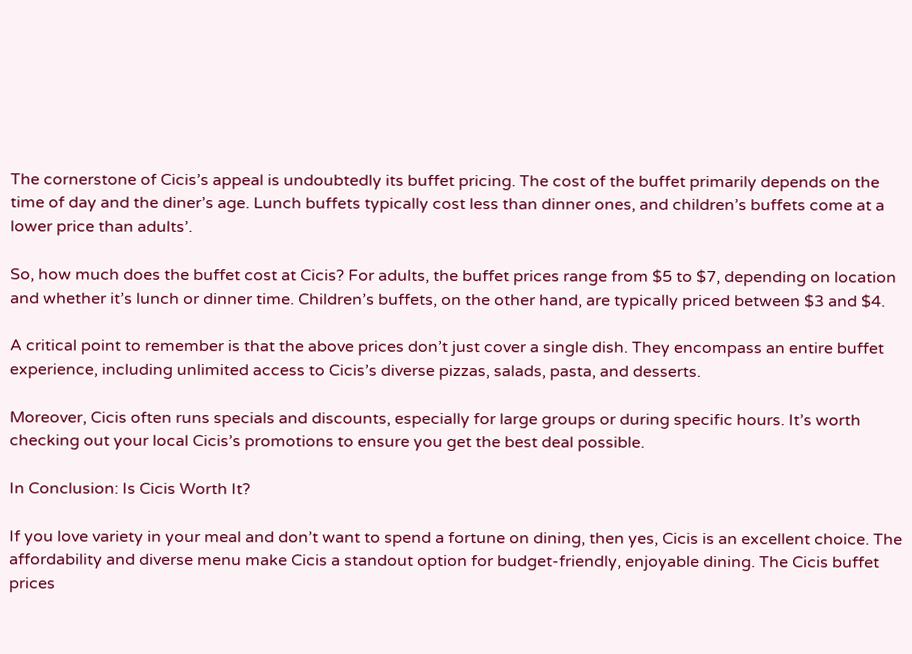The cornerstone of Cicis’s appeal is undoubtedly its buffet pricing. The cost of the buffet primarily depends on the time of day and the diner’s age. Lunch buffets typically cost less than dinner ones, and children’s buffets come at a lower price than adults’.

So, how much does the buffet cost at Cicis? For adults, the buffet prices range from $5 to $7, depending on location and whether it’s lunch or dinner time. Children’s buffets, on the other hand, are typically priced between $3 and $4.

A critical point to remember is that the above prices don’t just cover a single dish. They encompass an entire buffet experience, including unlimited access to Cicis’s diverse pizzas, salads, pasta, and desserts.

Moreover, Cicis often runs specials and discounts, especially for large groups or during specific hours. It’s worth checking out your local Cicis’s promotions to ensure you get the best deal possible.

In Conclusion: Is Cicis Worth It?

If you love variety in your meal and don’t want to spend a fortune on dining, then yes, Cicis is an excellent choice. The affordability and diverse menu make Cicis a standout option for budget-friendly, enjoyable dining. The Cicis buffet prices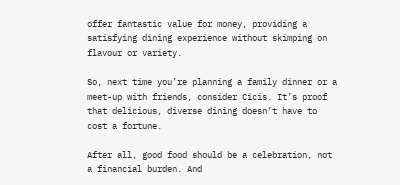offer fantastic value for money, providing a satisfying dining experience without skimping on flavour or variety.

So, next time you’re planning a family dinner or a meet-up with friends, consider Cicis. It’s proof that delicious, diverse dining doesn’t have to cost a fortune.

After all, good food should be a celebration, not a financial burden. And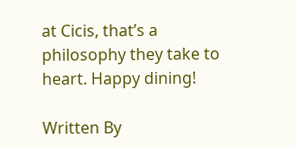at Cicis, that’s a philosophy they take to heart. Happy dining!

Written By